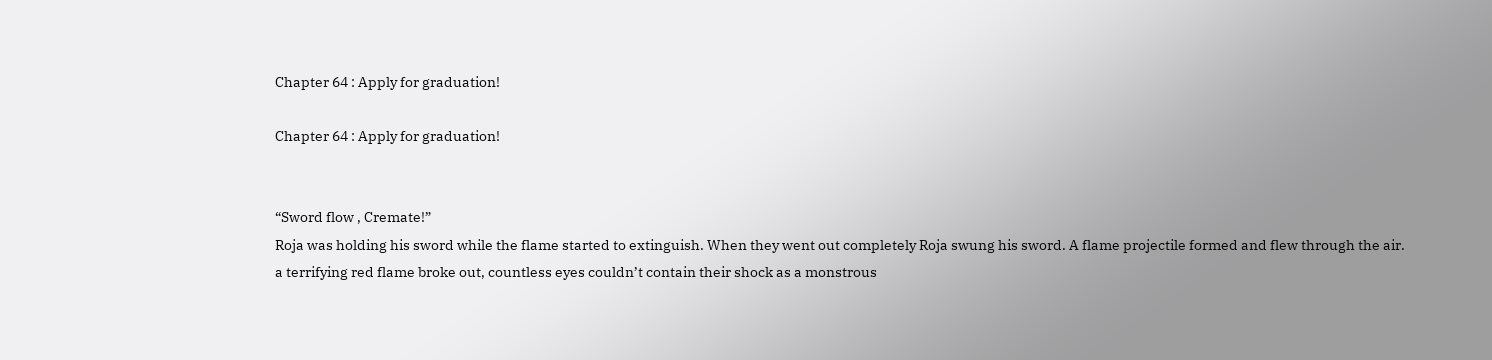Chapter 64 : Apply for graduation!

Chapter 64 : Apply for graduation!


“Sword flow , Cremate!”
Roja was holding his sword while the flame started to extinguish. When they went out completely Roja swung his sword. A flame projectile formed and flew through the air.
a terrifying red flame broke out, countless eyes couldn’t contain their shock as a monstrous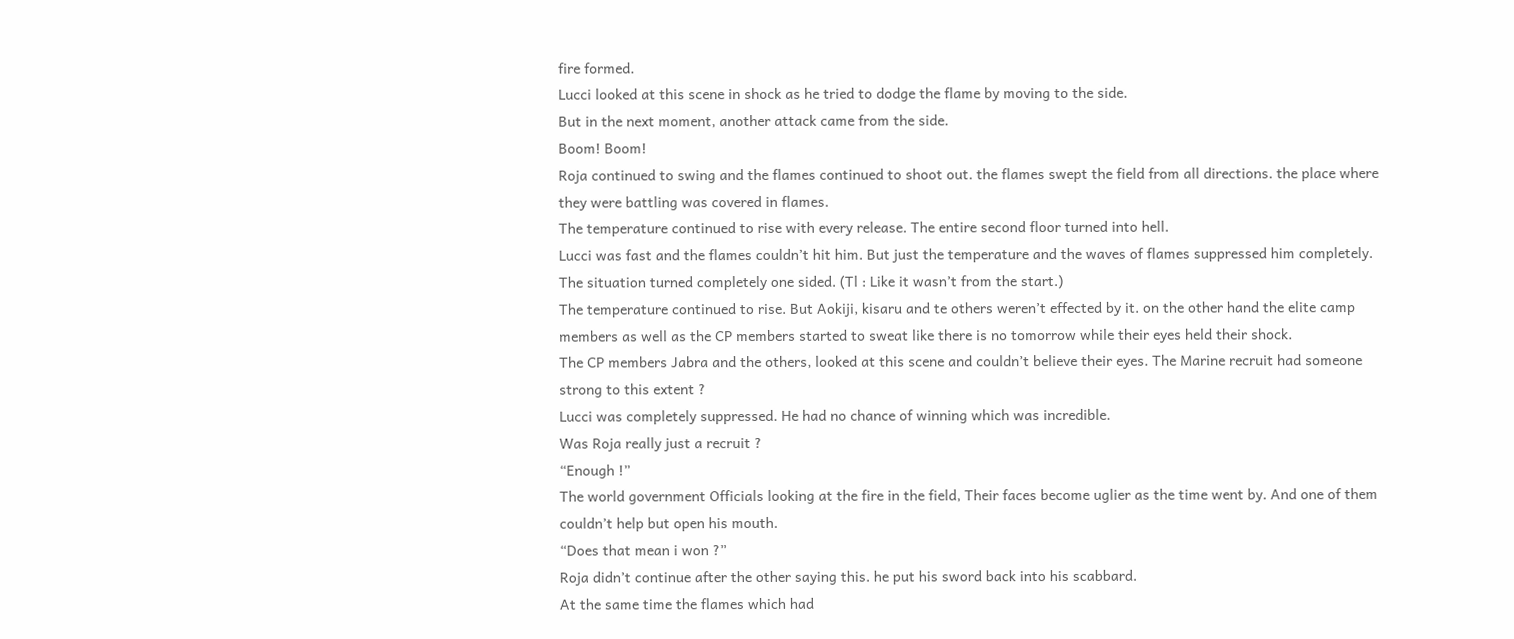fire formed.
Lucci looked at this scene in shock as he tried to dodge the flame by moving to the side.
But in the next moment, another attack came from the side.
Boom! Boom!
Roja continued to swing and the flames continued to shoot out. the flames swept the field from all directions. the place where they were battling was covered in flames.
The temperature continued to rise with every release. The entire second floor turned into hell.
Lucci was fast and the flames couldn’t hit him. But just the temperature and the waves of flames suppressed him completely.
The situation turned completely one sided. (Tl : Like it wasn’t from the start.)
The temperature continued to rise. But Aokiji, kisaru and te others weren’t effected by it. on the other hand the elite camp members as well as the CP members started to sweat like there is no tomorrow while their eyes held their shock.
The CP members Jabra and the others, looked at this scene and couldn’t believe their eyes. The Marine recruit had someone strong to this extent ?
Lucci was completely suppressed. He had no chance of winning which was incredible.
Was Roja really just a recruit ?
“Enough !”
The world government Officials looking at the fire in the field, Their faces become uglier as the time went by. And one of them couldn’t help but open his mouth.
“Does that mean i won ?”
Roja didn’t continue after the other saying this. he put his sword back into his scabbard.
At the same time the flames which had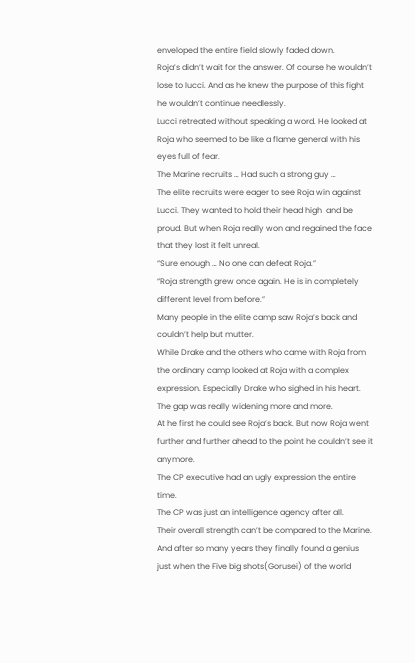enveloped the entire field slowly faded down.
Roja’s didn’t wait for the answer. Of course he wouldn’t lose to lucci. And as he knew the purpose of this fight he wouldn’t continue needlessly.
Lucci retreated without speaking a word. He looked at Roja who seemed to be like a flame general with his eyes full of fear.
The Marine recruits … Had such a strong guy …
The elite recruits were eager to see Roja win against Lucci. They wanted to hold their head high  and be proud. But when Roja really won and regained the face that they lost it felt unreal.
“Sure enough … No one can defeat Roja.”
“Roja strength grew once again. He is in completely different level from before.”
Many people in the elite camp saw Roja’s back and couldn’t help but mutter.
While Drake and the others who came with Roja from the ordinary camp looked at Roja with a complex expression. Especially Drake who sighed in his heart.
The gap was really widening more and more.
At he first he could see Roja’s back. But now Roja went further and further ahead to the point he couldn’t see it anymore.
The CP executive had an ugly expression the entire time.
The CP was just an intelligence agency after all.
Their overall strength can’t be compared to the Marine. And after so many years they finally found a genius just when the Five big shots(Gorusei) of the world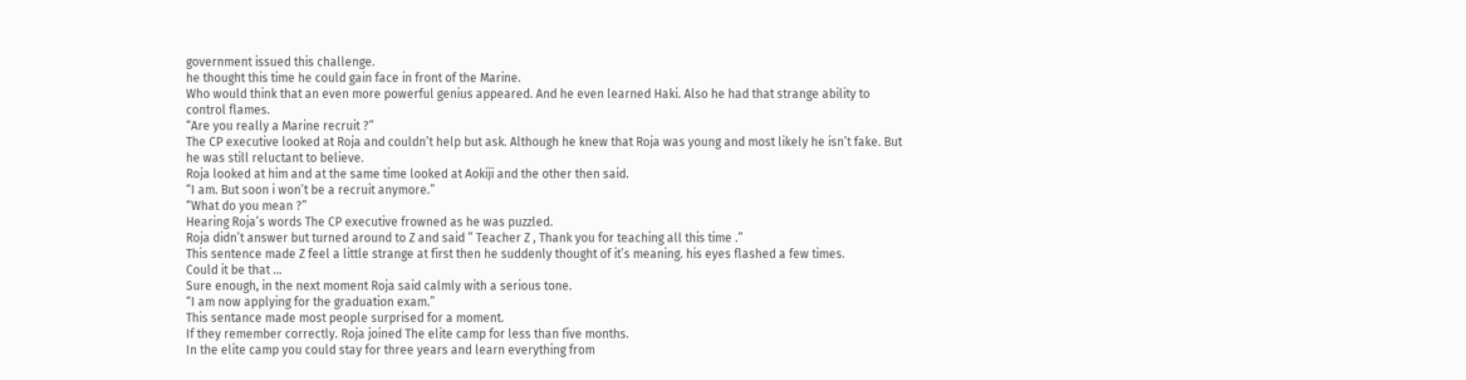government issued this challenge.
he thought this time he could gain face in front of the Marine.
Who would think that an even more powerful genius appeared. And he even learned Haki. Also he had that strange ability to control flames.
“Are you really a Marine recruit ?”
The CP executive looked at Roja and couldn’t help but ask. Although he knew that Roja was young and most likely he isn’t fake. But he was still reluctant to believe.
Roja looked at him and at the same time looked at Aokiji and the other then said.
“I am. But soon i won’t be a recruit anymore.”
“What do you mean ?”
Hearing Roja’s words The CP executive frowned as he was puzzled.
Roja didn’t answer but turned around to Z and said ” Teacher Z , Thank you for teaching all this time .”
This sentence made Z feel a little strange at first then he suddenly thought of it’s meaning. his eyes flashed a few times.
Could it be that …
Sure enough, in the next moment Roja said calmly with a serious tone.
“I am now applying for the graduation exam.”
This sentance made most people surprised for a moment.
If they remember correctly. Roja joined The elite camp for less than five months.
In the elite camp you could stay for three years and learn everything from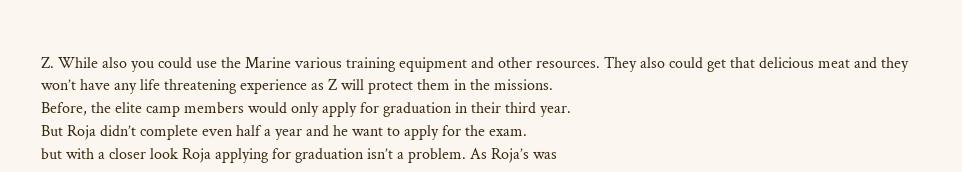Z. While also you could use the Marine various training equipment and other resources. They also could get that delicious meat and they won’t have any life threatening experience as Z will protect them in the missions.
Before, the elite camp members would only apply for graduation in their third year.
But Roja didn’t complete even half a year and he want to apply for the exam.
but with a closer look Roja applying for graduation isn’t a problem. As Roja’s was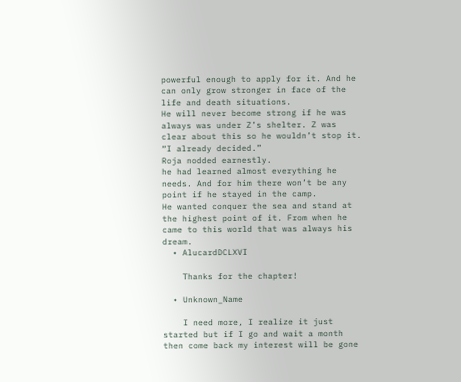powerful enough to apply for it. And he can only grow stronger in face of the life and death situations.
He will never become strong if he was always was under Z’s shelter. Z was clear about this so he wouldn’t stop it.
“I already decided.”
Roja nodded earnestly.
he had learned almost everything he needs. And for him there won’t be any point if he stayed in the camp.
He wanted conquer the sea and stand at the highest point of it. From when he came to this world that was always his dream.
  • AlucardDCLXVI

    Thanks for the chapter!

  • Unknown_Name

    I need more, I realize it just started but if I go and wait a month then come back my interest will be gone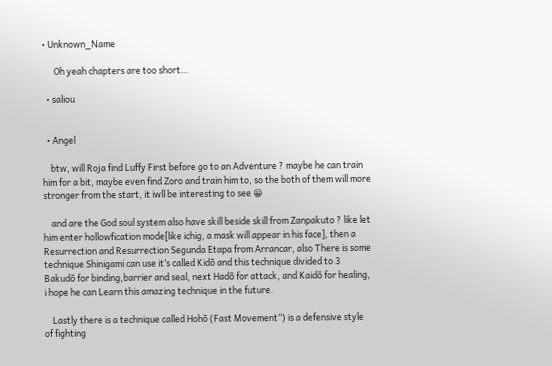• Unknown_Name

      Oh yeah chapters are too short…

  • saliou


  • Angel

    btw, will Roja find Luffy First before go to an Adventure ? maybe he can train him for a bit, maybe even find Zoro and train him to, so the both of them will more stronger from the start, it iwll be interesting to see 😀

    and are the God soul system also have skill beside skill from Zanpakuto ? like let him enter hollowfication mode[like ichig, a mask will appear in his face], then a Resurrection and Resurrection Segunda Etapa from Arrancar, also There is some technique Shinigami can use it’s called Kidō and this technique divided to 3 Bakudō for binding,barrier and seal, next Hadō for attack, and Kaidō for healing, i hope he can Learn this amazing technique in the future.

    Lastly there is a technique called Hohō (Fast Movement”) is a defensive style of fighting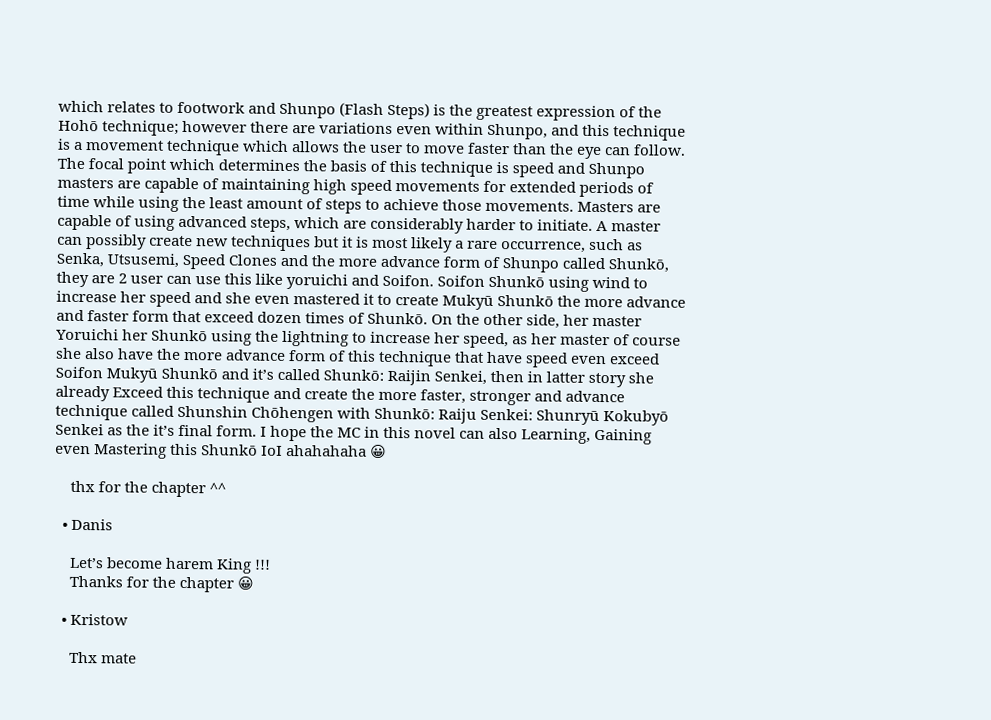which relates to footwork and Shunpo (Flash Steps) is the greatest expression of the Hohō technique; however there are variations even within Shunpo, and this technique is a movement technique which allows the user to move faster than the eye can follow. The focal point which determines the basis of this technique is speed and Shunpo masters are capable of maintaining high speed movements for extended periods of time while using the least amount of steps to achieve those movements. Masters are capable of using advanced steps, which are considerably harder to initiate. A master can possibly create new techniques but it is most likely a rare occurrence, such as Senka, Utsusemi, Speed Clones and the more advance form of Shunpo called Shunkō, they are 2 user can use this like yoruichi and Soifon. Soifon Shunkō using wind to increase her speed and she even mastered it to create Mukyū Shunkō the more advance and faster form that exceed dozen times of Shunkō. On the other side, her master Yoruichi her Shunkō using the lightning to increase her speed, as her master of course she also have the more advance form of this technique that have speed even exceed Soifon Mukyū Shunkō and it’s called Shunkō: Raijin Senkei, then in latter story she already Exceed this technique and create the more faster, stronger and advance technique called Shunshin Chōhengen with Shunkō: Raiju Senkei: Shunryū Kokubyō Senkei as the it’s final form. I hope the MC in this novel can also Learning, Gaining even Mastering this Shunkō IoI ahahahaha 😀

    thx for the chapter ^^

  • Danis

    Let’s become harem King !!!
    Thanks for the chapter 😀

  • Kristow

    Thx mate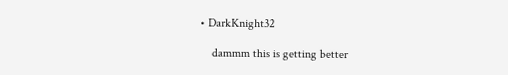• DarkKnight32

    dammm this is getting better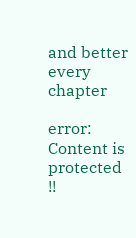and better every chapter

error: Content is protected !!